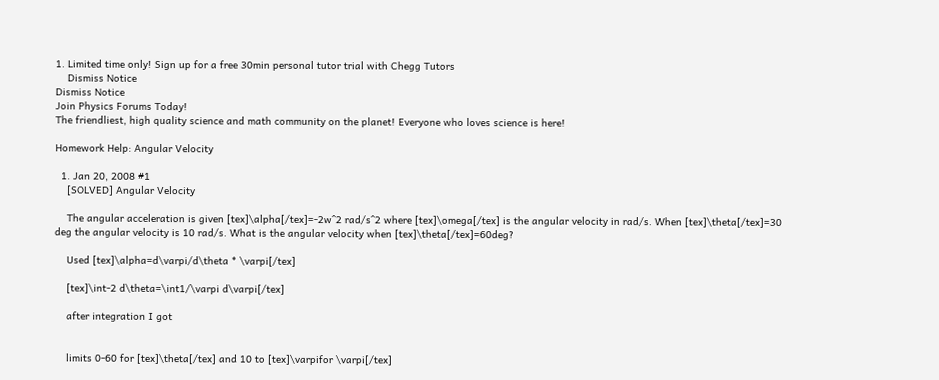1. Limited time only! Sign up for a free 30min personal tutor trial with Chegg Tutors
    Dismiss Notice
Dismiss Notice
Join Physics Forums Today!
The friendliest, high quality science and math community on the planet! Everyone who loves science is here!

Homework Help: Angular Velocity

  1. Jan 20, 2008 #1
    [SOLVED] Angular Velocity

    The angular acceleration is given [tex]\alpha[/tex]=-2w^2 rad/s^2 where [tex]\omega[/tex] is the angular velocity in rad/s. When [tex]\theta[/tex]=30 deg the angular velocity is 10 rad/s. What is the angular velocity when [tex]\theta[/tex]=60deg?

    Used [tex]\alpha=d\varpi/d\theta * \varpi[/tex]

    [tex]\int-2 d\theta=\int1/\varpi d\varpi[/tex]

    after integration I got


    limits 0-60 for [tex]\theta[/tex] and 10 to [tex]\varpifor \varpi[/tex]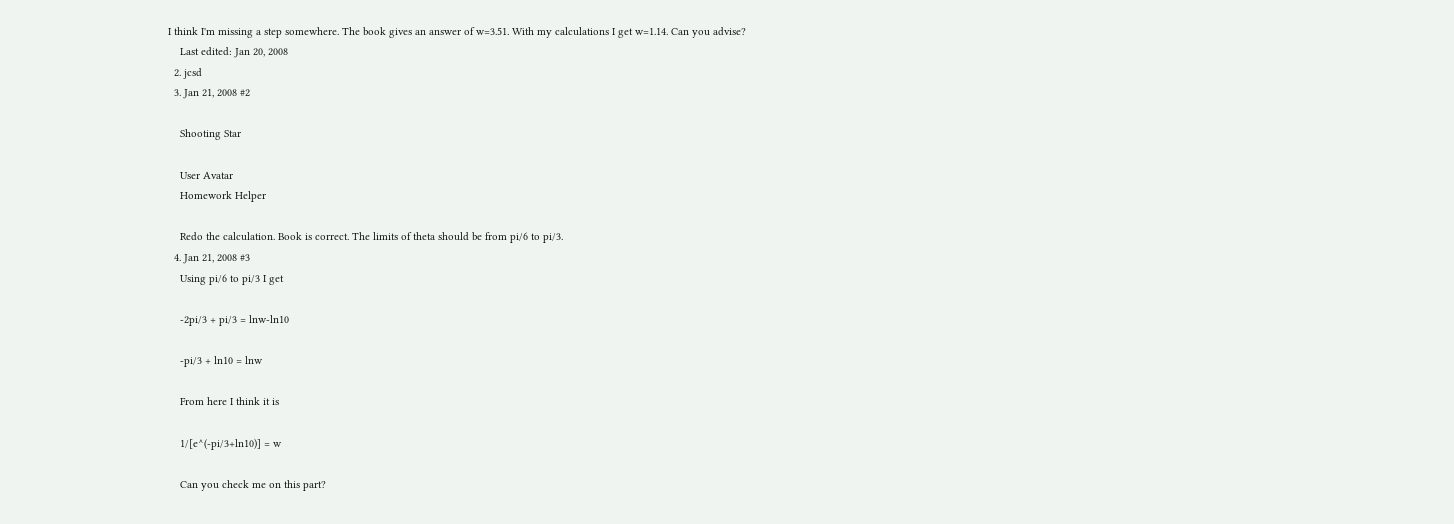I think I'm missing a step somewhere. The book gives an answer of w=3.51. With my calculations I get w=1.14. Can you advise?
    Last edited: Jan 20, 2008
  2. jcsd
  3. Jan 21, 2008 #2

    Shooting Star

    User Avatar
    Homework Helper

    Redo the calculation. Book is correct. The limits of theta should be from pi/6 to pi/3.
  4. Jan 21, 2008 #3
    Using pi/6 to pi/3 I get

    -2pi/3 + pi/3 = lnw-ln10

    -pi/3 + ln10 = lnw

    From here I think it is

    1/[e^(-pi/3+ln10)] = w

    Can you check me on this part?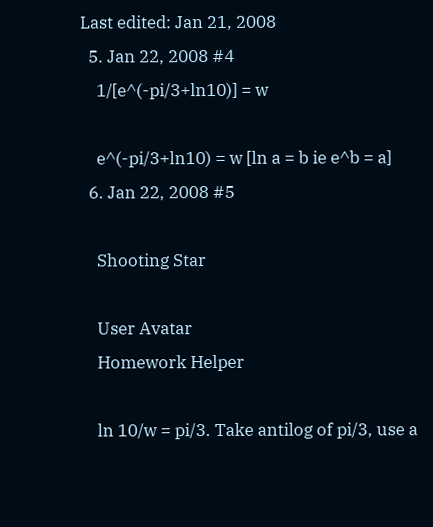Last edited: Jan 21, 2008
  5. Jan 22, 2008 #4
    1/[e^(-pi/3+ln10)] = w

    e^(-pi/3+ln10) = w [ln a = b ie e^b = a]
  6. Jan 22, 2008 #5

    Shooting Star

    User Avatar
    Homework Helper

    ln 10/w = pi/3. Take antilog of pi/3, use a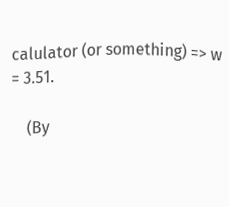calulator (or something) => w = 3.51.

    (By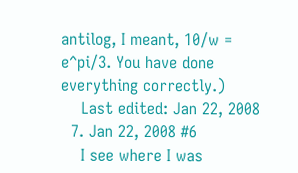antilog, I meant, 10/w = e^pi/3. You have done everything correctly.)
    Last edited: Jan 22, 2008
  7. Jan 22, 2008 #6
    I see where I was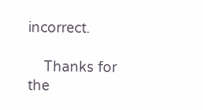incorrect.

    Thanks for the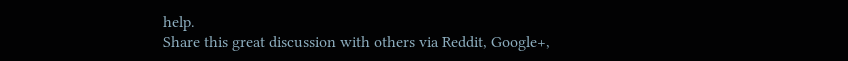help.
Share this great discussion with others via Reddit, Google+,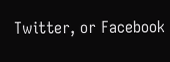Twitter, or Facebook